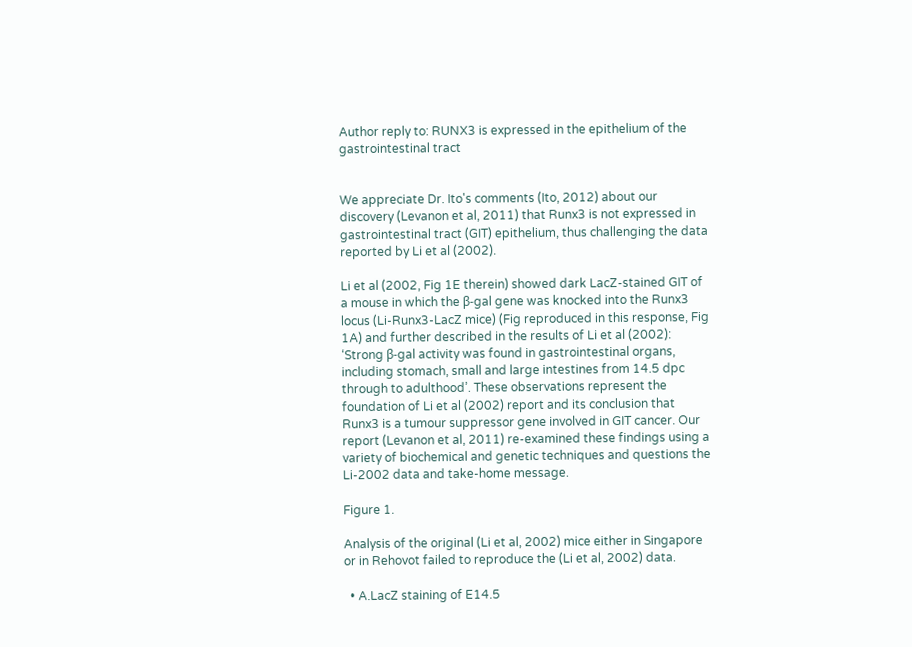Author reply to: RUNX3 is expressed in the epithelium of the gastrointestinal tract


We appreciate Dr. Ito's comments (Ito, 2012) about our discovery (Levanon et al, 2011) that Runx3 is not expressed in gastrointestinal tract (GIT) epithelium, thus challenging the data reported by Li et al (2002).

Li et al (2002, Fig 1E therein) showed dark LacZ-stained GIT of a mouse in which the β-gal gene was knocked into the Runx3 locus (Li-Runx3-LacZ mice) (Fig reproduced in this response, Fig 1A) and further described in the results of Li et al (2002): ‘Strong β-gal activity was found in gastrointestinal organs, including stomach, small and large intestines from 14.5 dpc through to adulthood’. These observations represent the foundation of Li et al (2002) report and its conclusion that Runx3 is a tumour suppressor gene involved in GIT cancer. Our report (Levanon et al, 2011) re-examined these findings using a variety of biochemical and genetic techniques and questions the Li-2002 data and take-home message.

Figure 1.

Analysis of the original (Li et al, 2002) mice either in Singapore or in Rehovot failed to reproduce the (Li et al, 2002) data.

  • A.LacZ staining of E14.5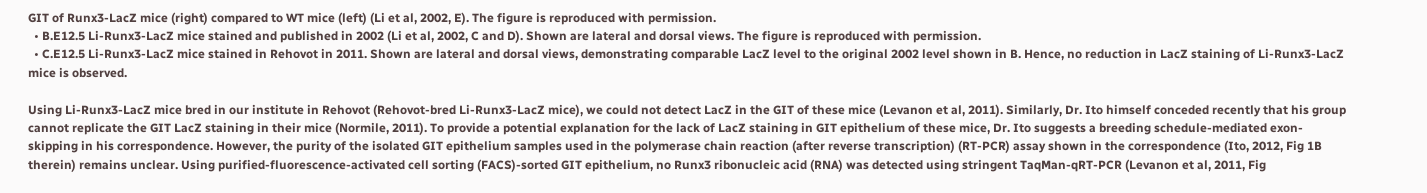GIT of Runx3-LacZ mice (right) compared to WT mice (left) (Li et al, 2002, E). The figure is reproduced with permission.
  • B.E12.5 Li-Runx3-LacZ mice stained and published in 2002 (Li et al, 2002, C and D). Shown are lateral and dorsal views. The figure is reproduced with permission.
  • C.E12.5 Li-Runx3-LacZ mice stained in Rehovot in 2011. Shown are lateral and dorsal views, demonstrating comparable LacZ level to the original 2002 level shown in B. Hence, no reduction in LacZ staining of Li-Runx3-LacZ mice is observed.

Using Li-Runx3-LacZ mice bred in our institute in Rehovot (Rehovot-bred Li-Runx3-LacZ mice), we could not detect LacZ in the GIT of these mice (Levanon et al, 2011). Similarly, Dr. Ito himself conceded recently that his group cannot replicate the GIT LacZ staining in their mice (Normile, 2011). To provide a potential explanation for the lack of LacZ staining in GIT epithelium of these mice, Dr. Ito suggests a breeding schedule-mediated exon-skipping in his correspondence. However, the purity of the isolated GIT epithelium samples used in the polymerase chain reaction (after reverse transcription) (RT-PCR) assay shown in the correspondence (Ito, 2012, Fig 1B therein) remains unclear. Using purified-fluorescence-activated cell sorting (FACS)-sorted GIT epithelium, no Runx3 ribonucleic acid (RNA) was detected using stringent TaqMan-qRT-PCR (Levanon et al, 2011, Fig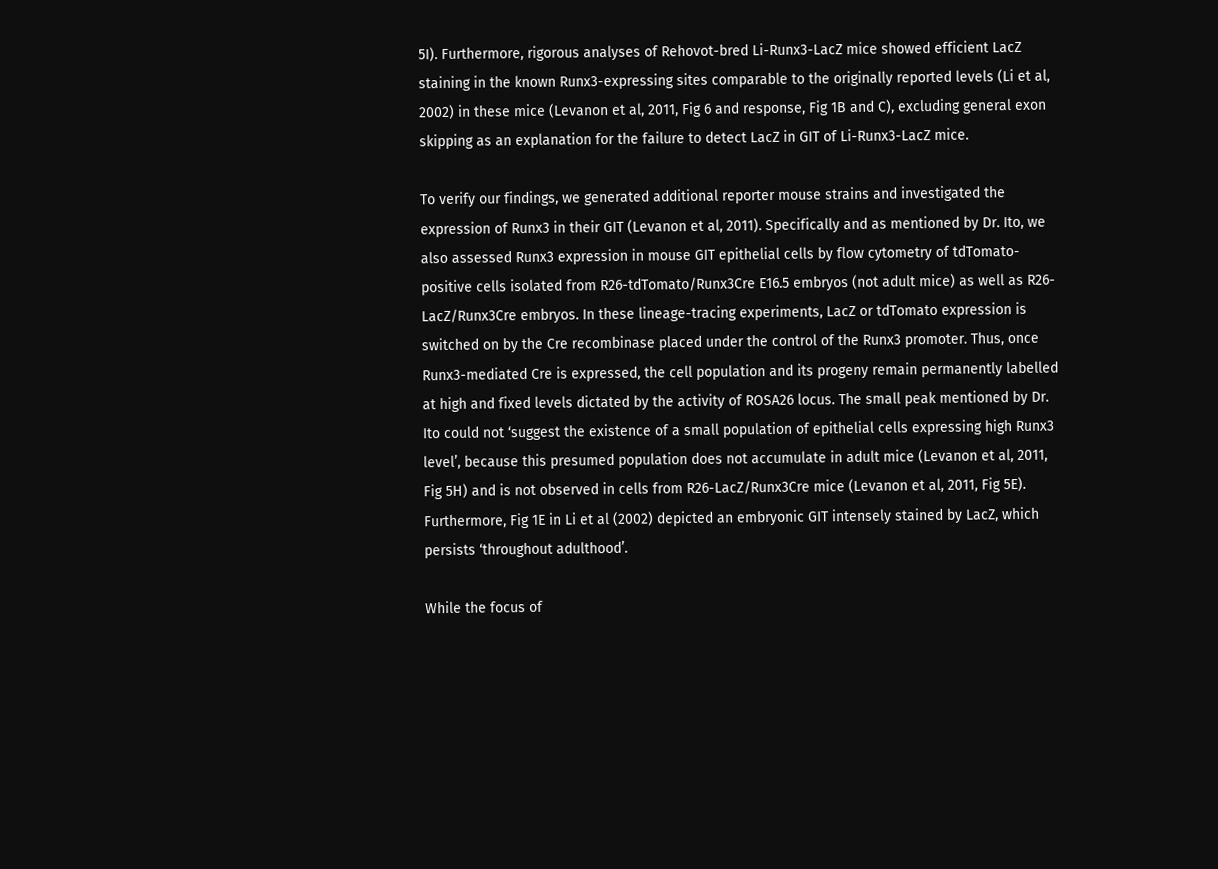5I). Furthermore, rigorous analyses of Rehovot-bred Li-Runx3-LacZ mice showed efficient LacZ staining in the known Runx3-expressing sites comparable to the originally reported levels (Li et al, 2002) in these mice (Levanon et al, 2011, Fig 6 and response, Fig 1B and C), excluding general exon skipping as an explanation for the failure to detect LacZ in GIT of Li-Runx3-LacZ mice.

To verify our findings, we generated additional reporter mouse strains and investigated the expression of Runx3 in their GIT (Levanon et al, 2011). Specifically and as mentioned by Dr. Ito, we also assessed Runx3 expression in mouse GIT epithelial cells by flow cytometry of tdTomato-positive cells isolated from R26-tdTomato/Runx3Cre E16.5 embryos (not adult mice) as well as R26-LacZ/Runx3Cre embryos. In these lineage-tracing experiments, LacZ or tdTomato expression is switched on by the Cre recombinase placed under the control of the Runx3 promoter. Thus, once Runx3-mediated Cre is expressed, the cell population and its progeny remain permanently labelled at high and fixed levels dictated by the activity of ROSA26 locus. The small peak mentioned by Dr. Ito could not ‘suggest the existence of a small population of epithelial cells expressing high Runx3 level’, because this presumed population does not accumulate in adult mice (Levanon et al, 2011, Fig 5H) and is not observed in cells from R26-LacZ/Runx3Cre mice (Levanon et al, 2011, Fig 5E). Furthermore, Fig 1E in Li et al (2002) depicted an embryonic GIT intensely stained by LacZ, which persists ‘throughout adulthood’.

While the focus of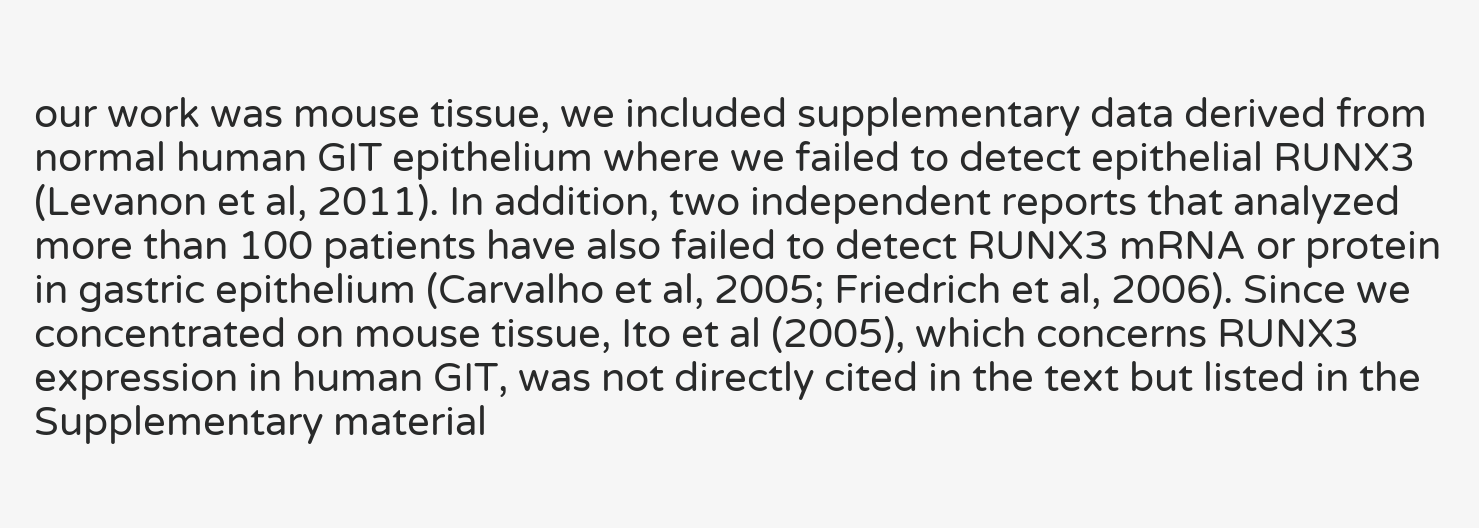our work was mouse tissue, we included supplementary data derived from normal human GIT epithelium where we failed to detect epithelial RUNX3 (Levanon et al, 2011). In addition, two independent reports that analyzed more than 100 patients have also failed to detect RUNX3 mRNA or protein in gastric epithelium (Carvalho et al, 2005; Friedrich et al, 2006). Since we concentrated on mouse tissue, Ito et al (2005), which concerns RUNX3 expression in human GIT, was not directly cited in the text but listed in the Supplementary material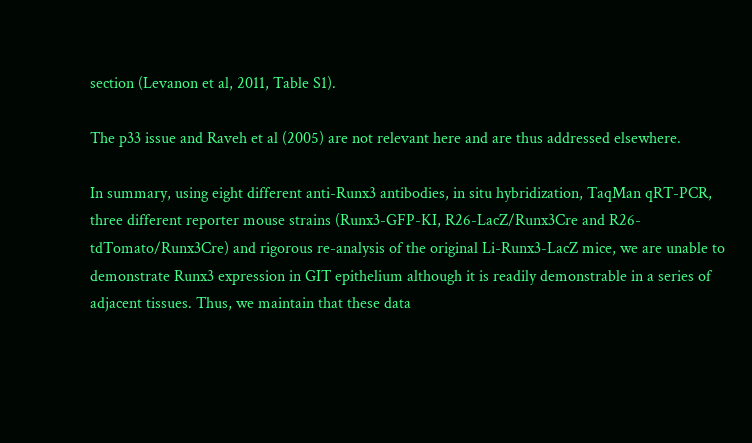section (Levanon et al, 2011, Table S1).

The p33 issue and Raveh et al (2005) are not relevant here and are thus addressed elsewhere.

In summary, using eight different anti-Runx3 antibodies, in situ hybridization, TaqMan qRT-PCR, three different reporter mouse strains (Runx3-GFP-KI, R26-LacZ/Runx3Cre and R26-tdTomato/Runx3Cre) and rigorous re-analysis of the original Li-Runx3-LacZ mice, we are unable to demonstrate Runx3 expression in GIT epithelium although it is readily demonstrable in a series of adjacent tissues. Thus, we maintain that these data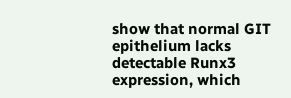show that normal GIT epithelium lacks detectable Runx3 expression, which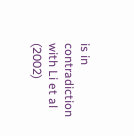is in contradiction with Li et al (2002)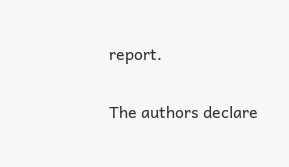report.

The authors declare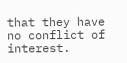that they have no conflict of interest.